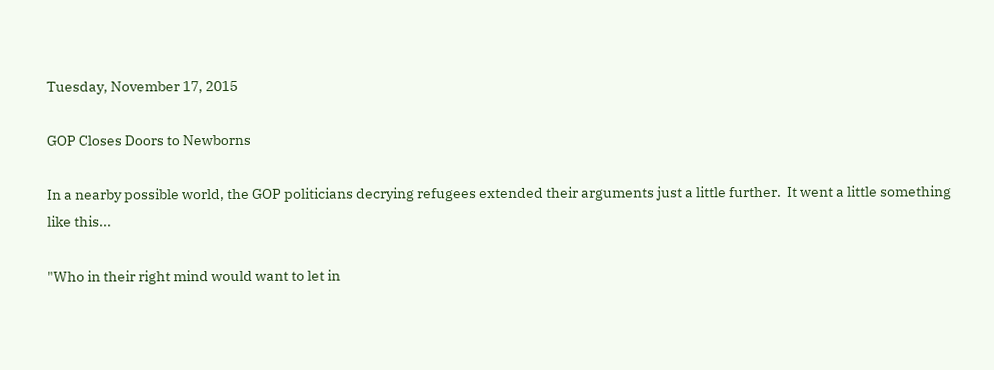Tuesday, November 17, 2015

GOP Closes Doors to Newborns

In a nearby possible world, the GOP politicians decrying refugees extended their arguments just a little further.  It went a little something like this...

"Who in their right mind would want to let in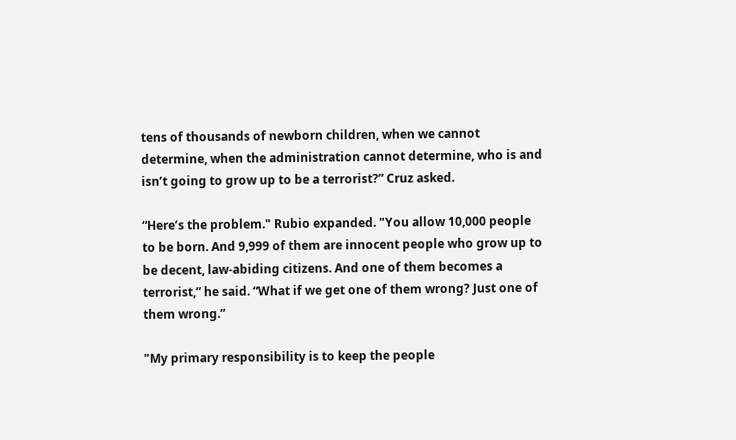tens of thousands of newborn children, when we cannot determine, when the administration cannot determine, who is and isn’t going to grow up to be a terrorist?” Cruz asked.

“Here’s the problem." Rubio expanded. "You allow 10,000 people to be born. And 9,999 of them are innocent people who grow up to be decent, law-abiding citizens. And one of them becomes a terrorist,” he said. “What if we get one of them wrong? Just one of them wrong.”

"My primary responsibility is to keep the people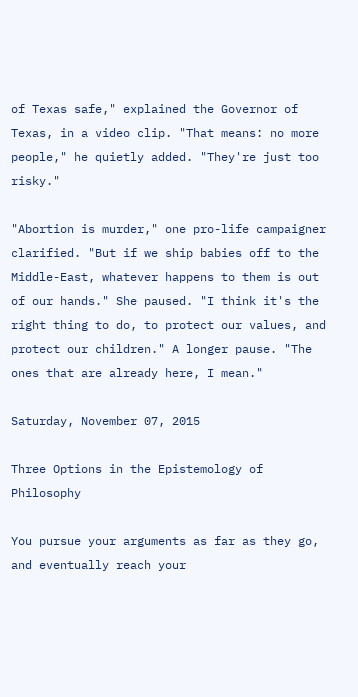of Texas safe," explained the Governor of Texas, in a video clip. "That means: no more people," he quietly added. "They're just too risky."

"Abortion is murder," one pro-life campaigner clarified. "But if we ship babies off to the Middle-East, whatever happens to them is out of our hands." She paused. "I think it's the right thing to do, to protect our values, and protect our children." A longer pause. "The ones that are already here, I mean."

Saturday, November 07, 2015

Three Options in the Epistemology of Philosophy

You pursue your arguments as far as they go, and eventually reach your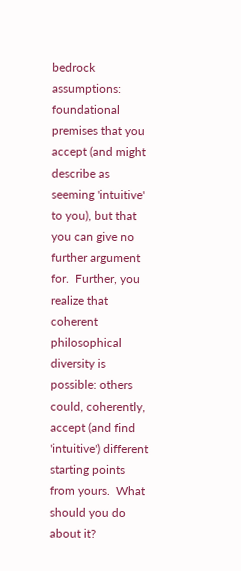bedrock assumptions: foundational premises that you accept (and might describe as seeming 'intuitive' to you), but that you can give no further argument for.  Further, you realize that coherent philosophical diversity is possible: others could, coherently, accept (and find 'intuitive') different starting points from yours.  What should you do about it?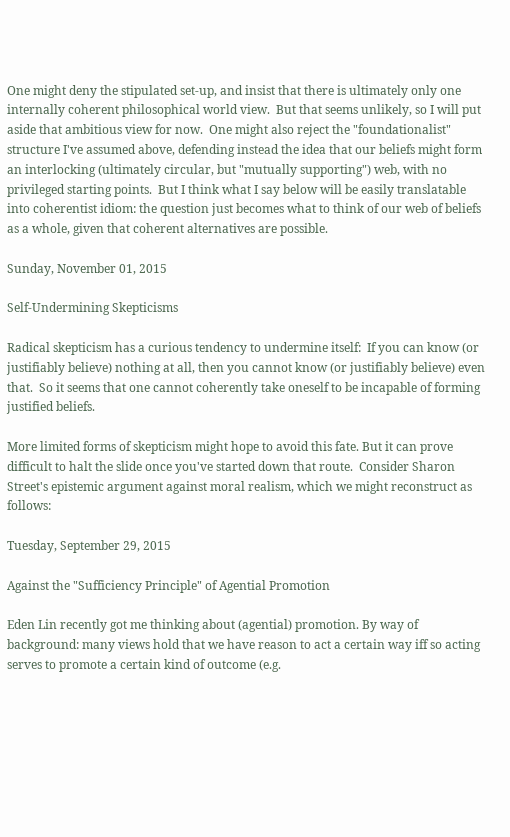One might deny the stipulated set-up, and insist that there is ultimately only one internally coherent philosophical world view.  But that seems unlikely, so I will put aside that ambitious view for now.  One might also reject the "foundationalist" structure I've assumed above, defending instead the idea that our beliefs might form an interlocking (ultimately circular, but "mutually supporting") web, with no privileged starting points.  But I think what I say below will be easily translatable into coherentist idiom: the question just becomes what to think of our web of beliefs as a whole, given that coherent alternatives are possible.

Sunday, November 01, 2015

Self-Undermining Skepticisms

Radical skepticism has a curious tendency to undermine itself:  If you can know (or justifiably believe) nothing at all, then you cannot know (or justifiably believe) even that.  So it seems that one cannot coherently take oneself to be incapable of forming justified beliefs.

More limited forms of skepticism might hope to avoid this fate. But it can prove difficult to halt the slide once you've started down that route.  Consider Sharon Street's epistemic argument against moral realism, which we might reconstruct as follows:

Tuesday, September 29, 2015

Against the "Sufficiency Principle" of Agential Promotion

Eden Lin recently got me thinking about (agential) promotion. By way of background: many views hold that we have reason to act a certain way iff so acting serves to promote a certain kind of outcome (e.g.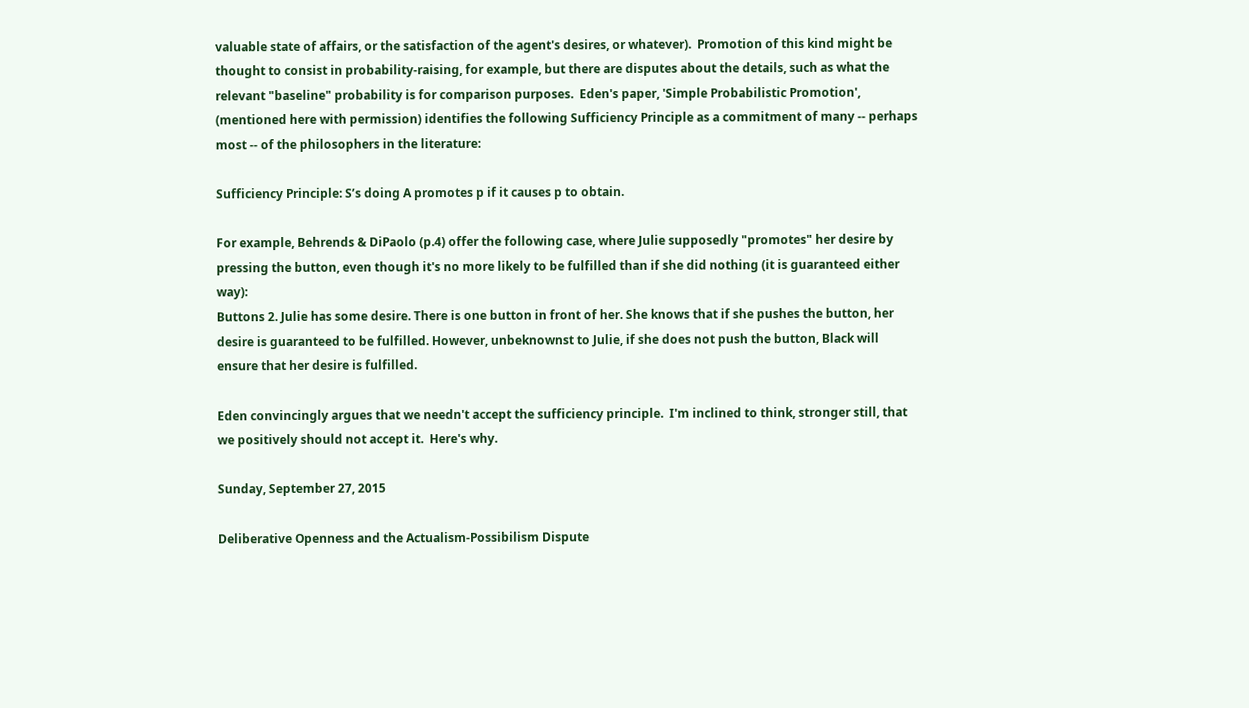valuable state of affairs, or the satisfaction of the agent's desires, or whatever).  Promotion of this kind might be thought to consist in probability-raising, for example, but there are disputes about the details, such as what the relevant "baseline" probability is for comparison purposes.  Eden's paper, 'Simple Probabilistic Promotion', (mentioned here with permission) identifies the following Sufficiency Principle as a commitment of many -- perhaps most -- of the philosophers in the literature:

Sufficiency Principle: S’s doing A promotes p if it causes p to obtain.

For example, Behrends & DiPaolo (p.4) offer the following case, where Julie supposedly "promotes" her desire by pressing the button, even though it's no more likely to be fulfilled than if she did nothing (it is guaranteed either way):
Buttons 2. Julie has some desire. There is one button in front of her. She knows that if she pushes the button, her desire is guaranteed to be fulfilled. However, unbeknownst to Julie, if she does not push the button, Black will ensure that her desire is fulfilled.

Eden convincingly argues that we needn't accept the sufficiency principle.  I'm inclined to think, stronger still, that we positively should not accept it.  Here's why.

Sunday, September 27, 2015

Deliberative Openness and the Actualism-Possibilism Dispute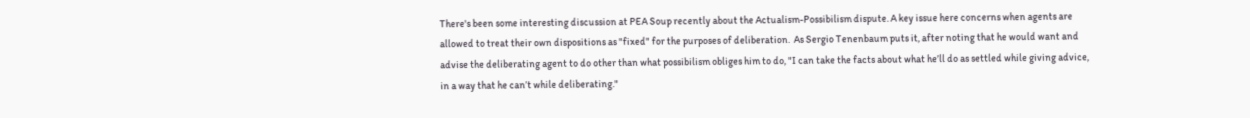There's been some interesting discussion at PEA Soup recently about the Actualism-Possibilism dispute. A key issue here concerns when agents are allowed to treat their own dispositions as "fixed" for the purposes of deliberation.  As Sergio Tenenbaum puts it, after noting that he would want and advise the deliberating agent to do other than what possibilism obliges him to do, "I can take the facts about what he’ll do as settled while giving advice, in a way that he can’t while deliberating."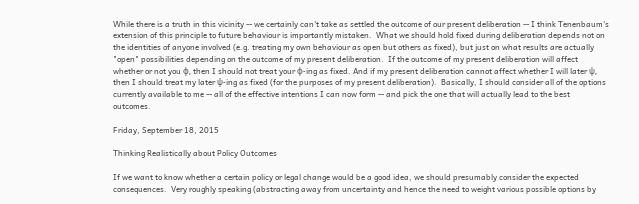While there is a truth in this vicinity -- we certainly can't take as settled the outcome of our present deliberation -- I think Tenenbaum's extension of this principle to future behaviour is importantly mistaken.  What we should hold fixed during deliberation depends not on the identities of anyone involved (e.g. treating my own behaviour as open but others as fixed), but just on what results are actually "open" possibilities depending on the outcome of my present deliberation.  If the outcome of my present deliberation will affect whether or not you φ, then I should not treat your φ-ing as fixed. And if my present deliberation cannot affect whether I will later ψ, then I should treat my later ψ-ing as fixed (for the purposes of my present deliberation).  Basically, I should consider all of the options currently available to me -- all of the effective intentions I can now form -- and pick the one that will actually lead to the best outcomes.

Friday, September 18, 2015

Thinking Realistically about Policy Outcomes

If we want to know whether a certain policy or legal change would be a good idea, we should presumably consider the expected consequences.  Very roughly speaking (abstracting away from uncertainty and hence the need to weight various possible options by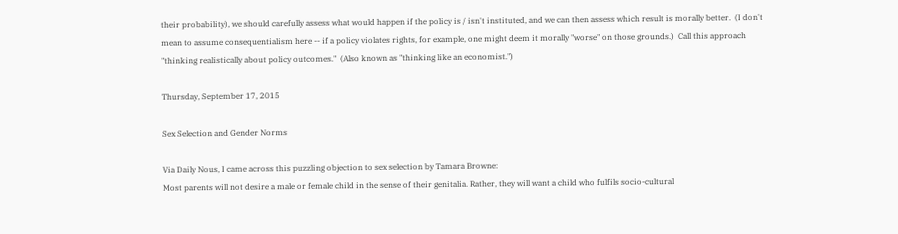their probability), we should carefully assess what would happen if the policy is / isn't instituted, and we can then assess which result is morally better.  (I don't mean to assume consequentialism here -- if a policy violates rights, for example, one might deem it morally "worse" on those grounds.)  Call this approach "thinking realistically about policy outcomes."  (Also known as "thinking like an economist.")

Thursday, September 17, 2015

Sex Selection and Gender Norms

Via Daily Nous, I came across this puzzling objection to sex selection by Tamara Browne:
Most parents will not desire a male or female child in the sense of their genitalia. Rather, they will want a child who fulfils socio-cultural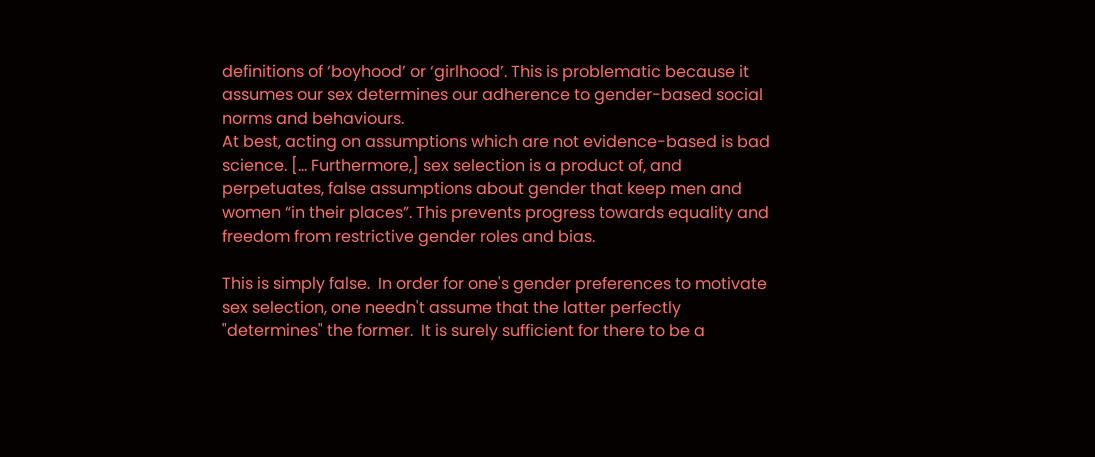definitions of ‘boyhood’ or ‘girlhood’. This is problematic because it assumes our sex determines our adherence to gender-based social norms and behaviours.
At best, acting on assumptions which are not evidence-based is bad science. [... Furthermore,] sex selection is a product of, and perpetuates, false assumptions about gender that keep men and women “in their places”. This prevents progress towards equality and freedom from restrictive gender roles and bias.

This is simply false.  In order for one's gender preferences to motivate sex selection, one needn't assume that the latter perfectly "determines" the former.  It is surely sufficient for there to be a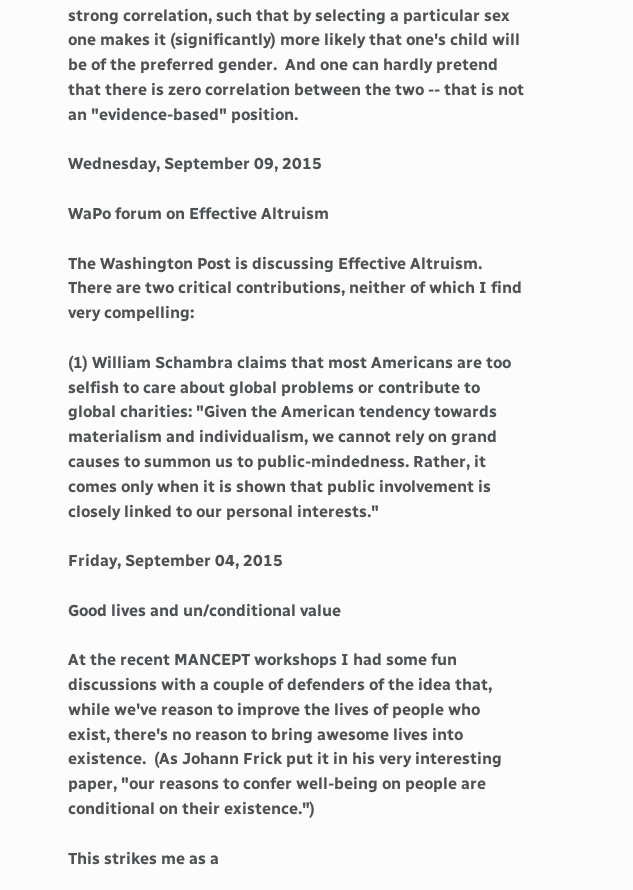strong correlation, such that by selecting a particular sex one makes it (significantly) more likely that one's child will be of the preferred gender.  And one can hardly pretend that there is zero correlation between the two -- that is not an "evidence-based" position.

Wednesday, September 09, 2015

WaPo forum on Effective Altruism

The Washington Post is discussing Effective Altruism.  There are two critical contributions, neither of which I find very compelling:

(1) William Schambra claims that most Americans are too selfish to care about global problems or contribute to global charities: "Given the American tendency towards materialism and individualism, we cannot rely on grand causes to summon us to public-mindedness. Rather, it comes only when it is shown that public involvement is closely linked to our personal interests."

Friday, September 04, 2015

Good lives and un/conditional value

At the recent MANCEPT workshops I had some fun discussions with a couple of defenders of the idea that, while we've reason to improve the lives of people who exist, there's no reason to bring awesome lives into existence.  (As Johann Frick put it in his very interesting paper, "our reasons to confer well-being on people are conditional on their existence.")

This strikes me as a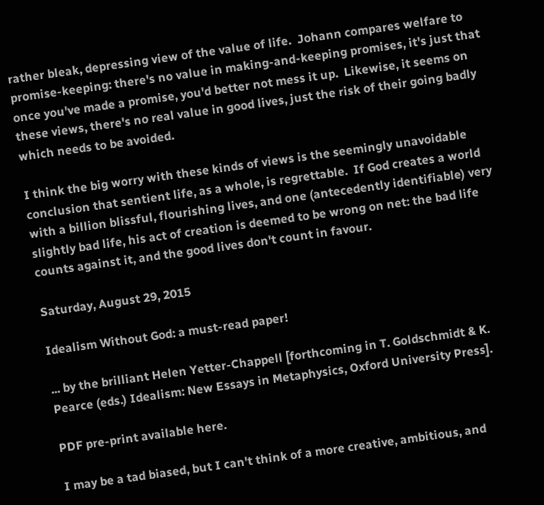rather bleak, depressing view of the value of life.  Johann compares welfare to promise-keeping: there's no value in making-and-keeping promises, it's just that once you've made a promise, you'd better not mess it up.  Likewise, it seems on these views, there's no real value in good lives, just the risk of their going badly which needs to be avoided.

I think the big worry with these kinds of views is the seemingly unavoidable conclusion that sentient life, as a whole, is regrettable.  If God creates a world with a billion blissful, flourishing lives, and one (antecedently identifiable) very slightly bad life, his act of creation is deemed to be wrong on net: the bad life counts against it, and the good lives don't count in favour.

Saturday, August 29, 2015

Idealism Without God: a must-read paper!

... by the brilliant Helen Yetter-Chappell [forthcoming in T. Goldschmidt & K. Pearce (eds.) Idealism: New Essays in Metaphysics, Oxford University Press].

PDF pre-print available here.

I may be a tad biased, but I can't think of a more creative, ambitious, and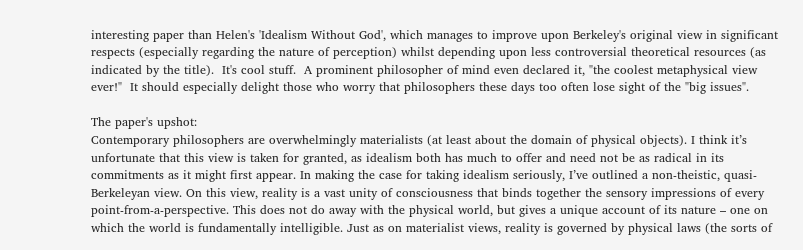interesting paper than Helen's 'Idealism Without God', which manages to improve upon Berkeley's original view in significant respects (especially regarding the nature of perception) whilst depending upon less controversial theoretical resources (as indicated by the title).  It's cool stuff.  A prominent philosopher of mind even declared it, "the coolest metaphysical view ever!"  It should especially delight those who worry that philosophers these days too often lose sight of the "big issues".

The paper's upshot:
Contemporary philosophers are overwhelmingly materialists (at least about the domain of physical objects). I think it’s unfortunate that this view is taken for granted, as idealism both has much to offer and need not be as radical in its commitments as it might first appear. In making the case for taking idealism seriously, I’ve outlined a non-theistic, quasi-Berkeleyan view. On this view, reality is a vast unity of consciousness that binds together the sensory impressions of every point-from-a-perspective. This does not do away with the physical world, but gives a unique account of its nature – one on which the world is fundamentally intelligible. Just as on materialist views, reality is governed by physical laws (the sorts of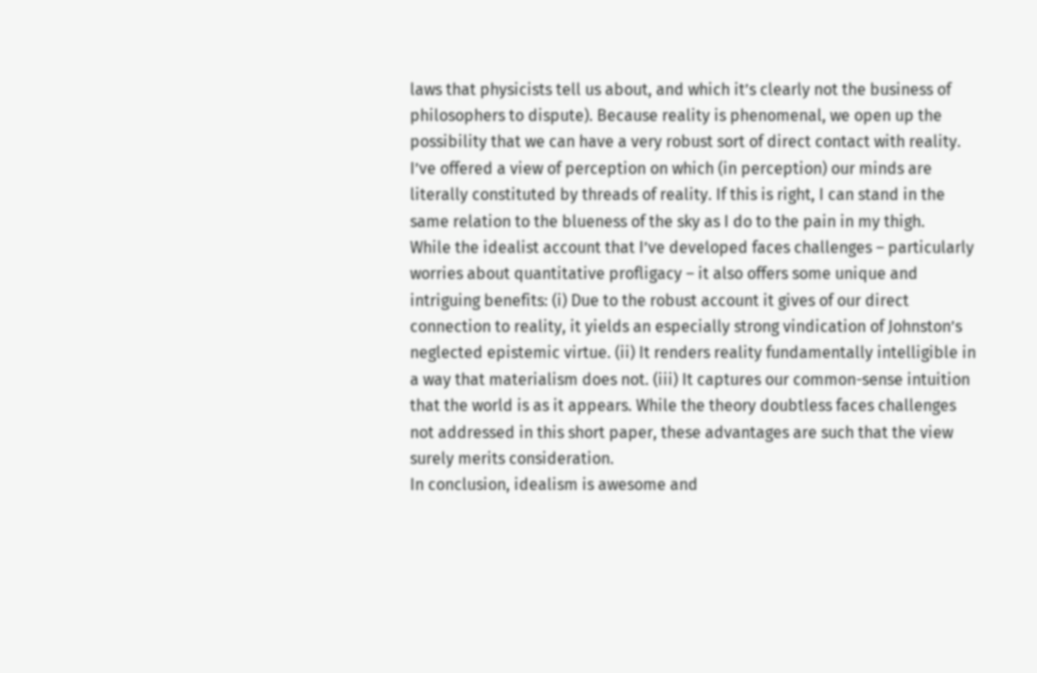laws that physicists tell us about, and which it’s clearly not the business of philosophers to dispute). Because reality is phenomenal, we open up the possibility that we can have a very robust sort of direct contact with reality. I’ve offered a view of perception on which (in perception) our minds are literally constituted by threads of reality. If this is right, I can stand in the same relation to the blueness of the sky as I do to the pain in my thigh.
While the idealist account that I’ve developed faces challenges – particularly worries about quantitative profligacy – it also offers some unique and intriguing benefits: (i) Due to the robust account it gives of our direct connection to reality, it yields an especially strong vindication of Johnston’s neglected epistemic virtue. (ii) It renders reality fundamentally intelligible in a way that materialism does not. (iii) It captures our common-sense intuition that the world is as it appears. While the theory doubtless faces challenges not addressed in this short paper, these advantages are such that the view surely merits consideration.
In conclusion, idealism is awesome and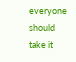everyone should take it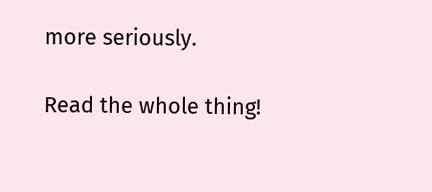more seriously.

Read the whole thing!